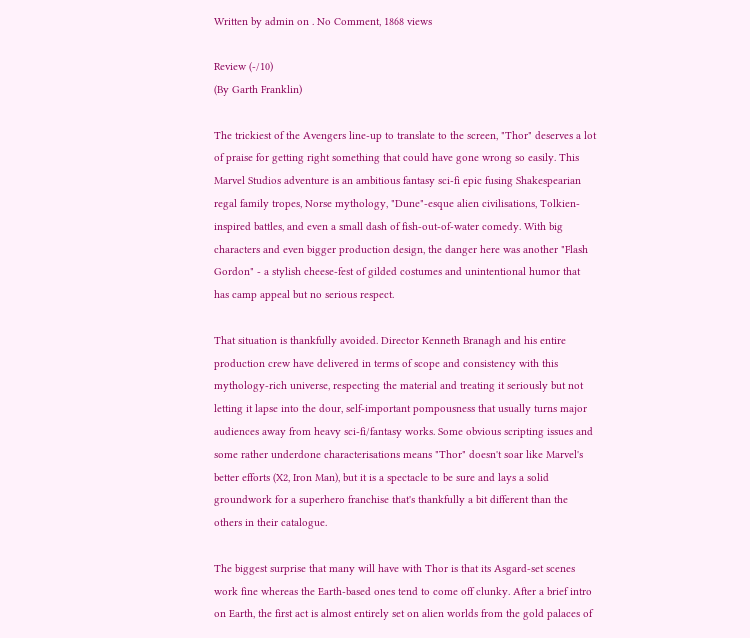Written by admin on . No Comment, 1868 views

Review (-/10)
(By Garth Franklin)

The trickiest of the Avengers line-up to translate to the screen, "Thor" deserves a lot of praise for getting right something that could have gone wrong so easily. This Marvel Studios adventure is an ambitious fantasy sci-fi epic fusing Shakespearian regal family tropes, Norse mythology, "Dune"-esque alien civilisations, Tolkien-inspired battles, and even a small dash of fish-out-of-water comedy. With big characters and even bigger production design, the danger here was another "Flash Gordon" - a stylish cheese-fest of gilded costumes and unintentional humor that has camp appeal but no serious respect.

That situation is thankfully avoided. Director Kenneth Branagh and his entire production crew have delivered in terms of scope and consistency with this mythology-rich universe, respecting the material and treating it seriously but not letting it lapse into the dour, self-important pompousness that usually turns major audiences away from heavy sci-fi/fantasy works. Some obvious scripting issues and some rather underdone characterisations means "Thor" doesn't soar like Marvel's better efforts (X2, Iron Man), but it is a spectacle to be sure and lays a solid groundwork for a superhero franchise that's thankfully a bit different than the others in their catalogue.

The biggest surprise that many will have with Thor is that its Asgard-set scenes work fine whereas the Earth-based ones tend to come off clunky. After a brief intro on Earth, the first act is almost entirely set on alien worlds from the gold palaces of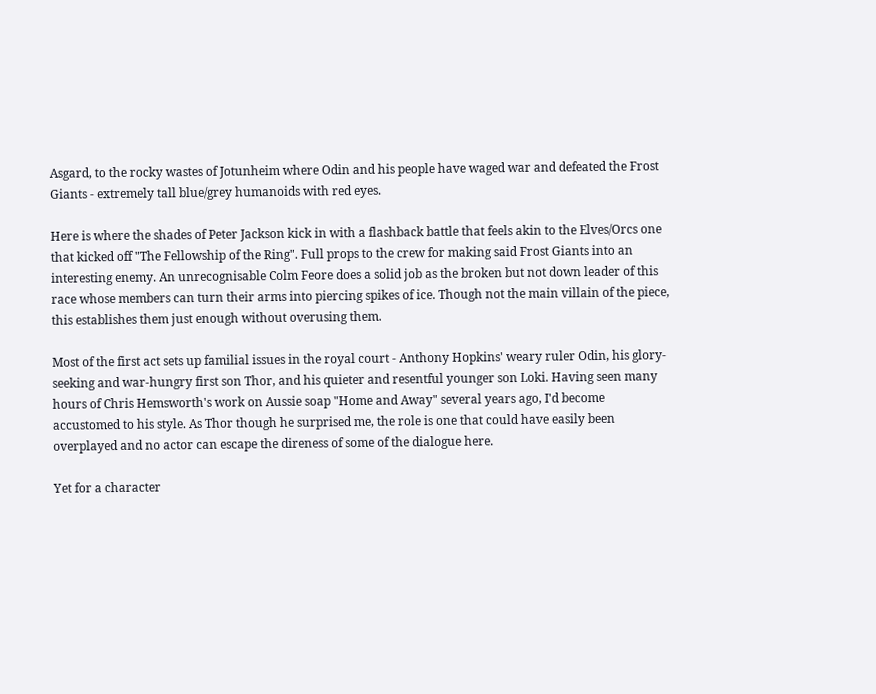Asgard, to the rocky wastes of Jotunheim where Odin and his people have waged war and defeated the Frost Giants - extremely tall blue/grey humanoids with red eyes.

Here is where the shades of Peter Jackson kick in with a flashback battle that feels akin to the Elves/Orcs one that kicked off "The Fellowship of the Ring". Full props to the crew for making said Frost Giants into an interesting enemy. An unrecognisable Colm Feore does a solid job as the broken but not down leader of this race whose members can turn their arms into piercing spikes of ice. Though not the main villain of the piece, this establishes them just enough without overusing them.

Most of the first act sets up familial issues in the royal court - Anthony Hopkins' weary ruler Odin, his glory-seeking and war-hungry first son Thor, and his quieter and resentful younger son Loki. Having seen many hours of Chris Hemsworth's work on Aussie soap "Home and Away" several years ago, I'd become accustomed to his style. As Thor though he surprised me, the role is one that could have easily been overplayed and no actor can escape the direness of some of the dialogue here.

Yet for a character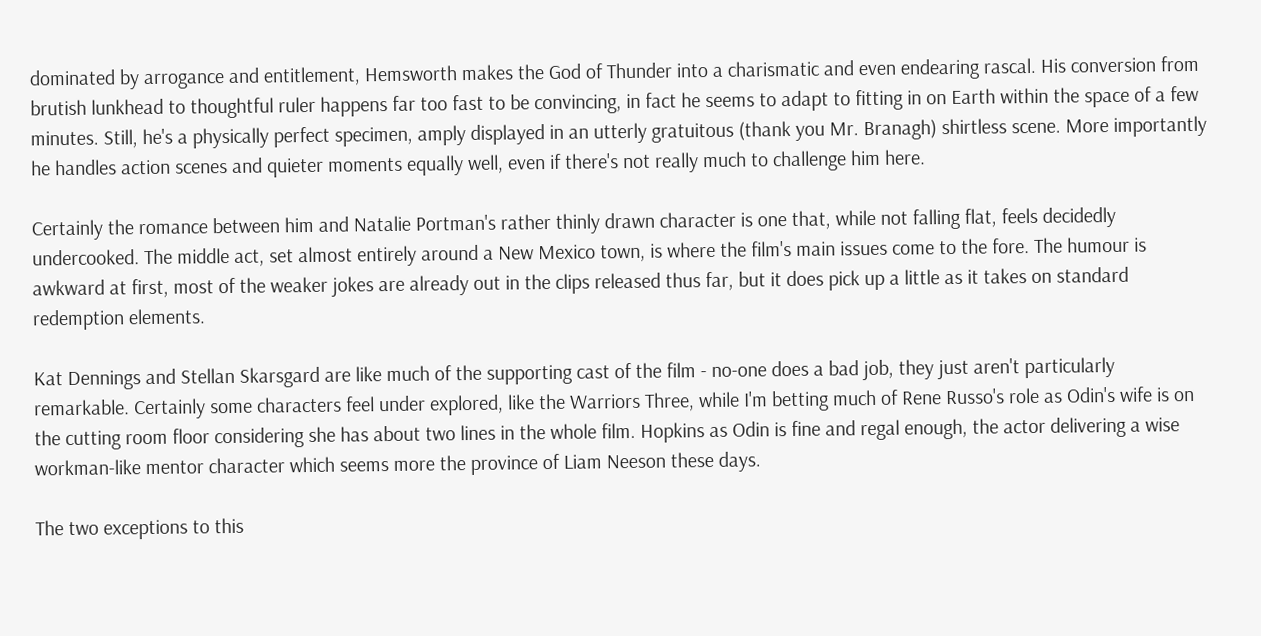dominated by arrogance and entitlement, Hemsworth makes the God of Thunder into a charismatic and even endearing rascal. His conversion from brutish lunkhead to thoughtful ruler happens far too fast to be convincing, in fact he seems to adapt to fitting in on Earth within the space of a few minutes. Still, he's a physically perfect specimen, amply displayed in an utterly gratuitous (thank you Mr. Branagh) shirtless scene. More importantly he handles action scenes and quieter moments equally well, even if there's not really much to challenge him here.

Certainly the romance between him and Natalie Portman's rather thinly drawn character is one that, while not falling flat, feels decidedly undercooked. The middle act, set almost entirely around a New Mexico town, is where the film's main issues come to the fore. The humour is awkward at first, most of the weaker jokes are already out in the clips released thus far, but it does pick up a little as it takes on standard redemption elements.

Kat Dennings and Stellan Skarsgard are like much of the supporting cast of the film - no-one does a bad job, they just aren't particularly remarkable. Certainly some characters feel under explored, like the Warriors Three, while I'm betting much of Rene Russo's role as Odin's wife is on the cutting room floor considering she has about two lines in the whole film. Hopkins as Odin is fine and regal enough, the actor delivering a wise workman-like mentor character which seems more the province of Liam Neeson these days.

The two exceptions to this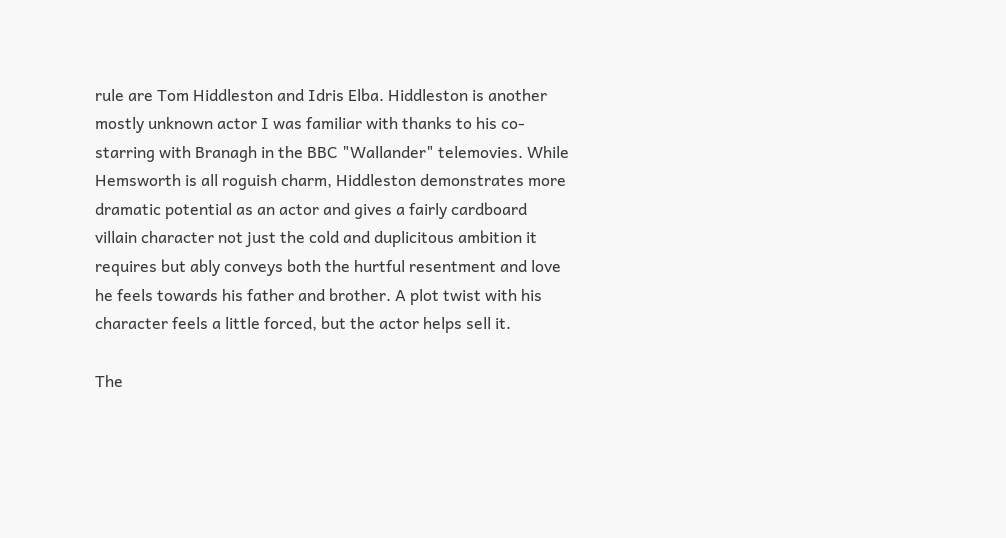rule are Tom Hiddleston and Idris Elba. Hiddleston is another mostly unknown actor I was familiar with thanks to his co-starring with Branagh in the BBC "Wallander" telemovies. While Hemsworth is all roguish charm, Hiddleston demonstrates more dramatic potential as an actor and gives a fairly cardboard villain character not just the cold and duplicitous ambition it requires but ably conveys both the hurtful resentment and love he feels towards his father and brother. A plot twist with his character feels a little forced, but the actor helps sell it.

The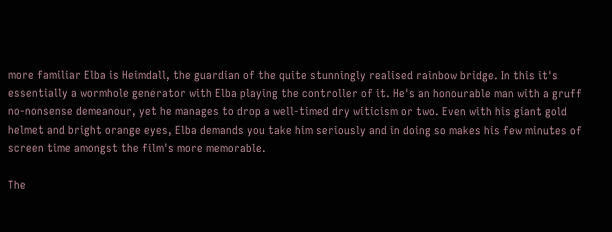more familiar Elba is Heimdall, the guardian of the quite stunningly realised rainbow bridge. In this it's essentially a wormhole generator with Elba playing the controller of it. He's an honourable man with a gruff no-nonsense demeanour, yet he manages to drop a well-timed dry witicism or two. Even with his giant gold helmet and bright orange eyes, Elba demands you take him seriously and in doing so makes his few minutes of screen time amongst the film's more memorable.

The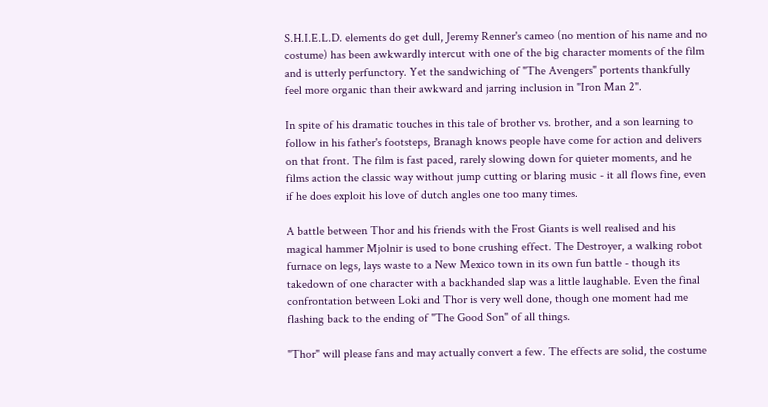S.H.I.E.L.D. elements do get dull, Jeremy Renner's cameo (no mention of his name and no costume) has been awkwardly intercut with one of the big character moments of the film and is utterly perfunctory. Yet the sandwiching of "The Avengers" portents thankfully feel more organic than their awkward and jarring inclusion in "Iron Man 2".

In spite of his dramatic touches in this tale of brother vs. brother, and a son learning to follow in his father's footsteps, Branagh knows people have come for action and delivers on that front. The film is fast paced, rarely slowing down for quieter moments, and he films action the classic way without jump cutting or blaring music - it all flows fine, even if he does exploit his love of dutch angles one too many times.

A battle between Thor and his friends with the Frost Giants is well realised and his magical hammer Mjolnir is used to bone crushing effect. The Destroyer, a walking robot furnace on legs, lays waste to a New Mexico town in its own fun battle - though its takedown of one character with a backhanded slap was a little laughable. Even the final confrontation between Loki and Thor is very well done, though one moment had me flashing back to the ending of "The Good Son" of all things.

"Thor" will please fans and may actually convert a few. The effects are solid, the costume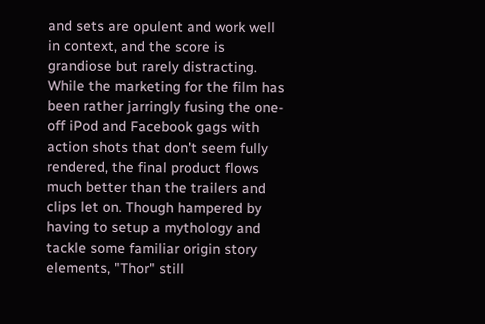and sets are opulent and work well in context, and the score is grandiose but rarely distracting. While the marketing for the film has been rather jarringly fusing the one-off iPod and Facebook gags with action shots that don't seem fully rendered, the final product flows much better than the trailers and clips let on. Though hampered by having to setup a mythology and tackle some familiar origin story elements, "Thor" still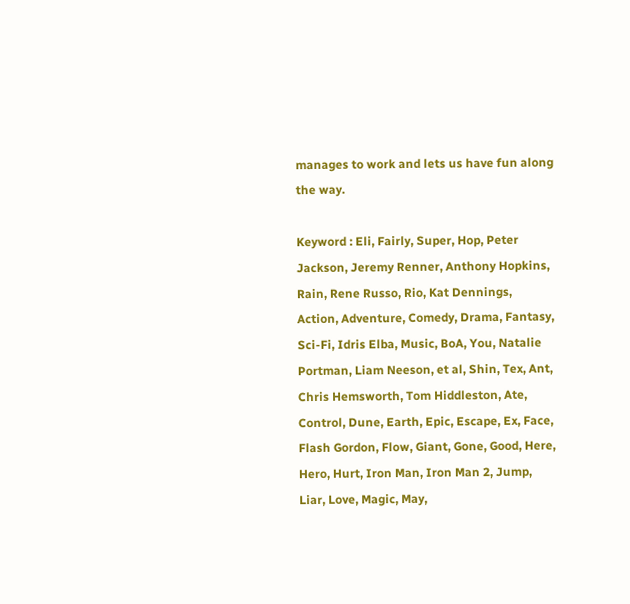manages to work and lets us have fun along the way.

Keyword : Eli, Fairly, Super, Hop, Peter Jackson, Jeremy Renner, Anthony Hopkins, Rain, Rene Russo, Rio, Kat Dennings, Action, Adventure, Comedy, Drama, Fantasy, Sci-Fi, Idris Elba, Music, BoA, You, Natalie Portman, Liam Neeson, et al, Shin, Tex, Ant, Chris Hemsworth, Tom Hiddleston, Ate, Control, Dune, Earth, Epic, Escape, Ex, Face, Flash Gordon, Flow, Giant, Gone, Good, Here, Hero, Hurt, Iron Man, Iron Man 2, Jump, Liar, Love, Magic, May,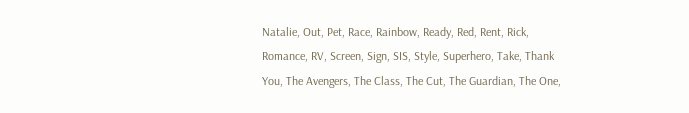Natalie, Out, Pet, Race, Rainbow, Ready, Red, Rent, Rick, Romance, RV, Screen, Sign, SIS, Style, Superhero, Take, Thank You, The Avengers, The Class, The Cut, The Guardian, The One,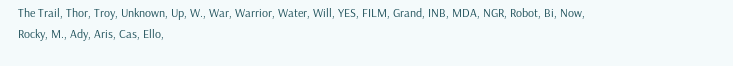The Trail, Thor, Troy, Unknown, Up, W., War, Warrior, Water, Will, YES, FILM, Grand, INB, MDA, NGR, Robot, Bi, Now, Rocky, M., Ady, Aris, Cas, Ello,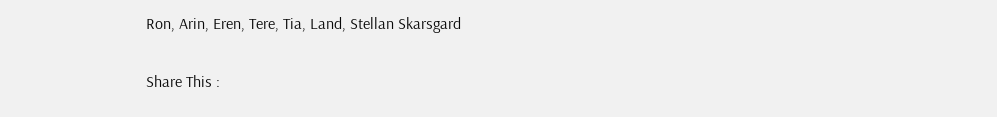Ron, Arin, Eren, Tere, Tia, Land, Stellan Skarsgard

Share This :